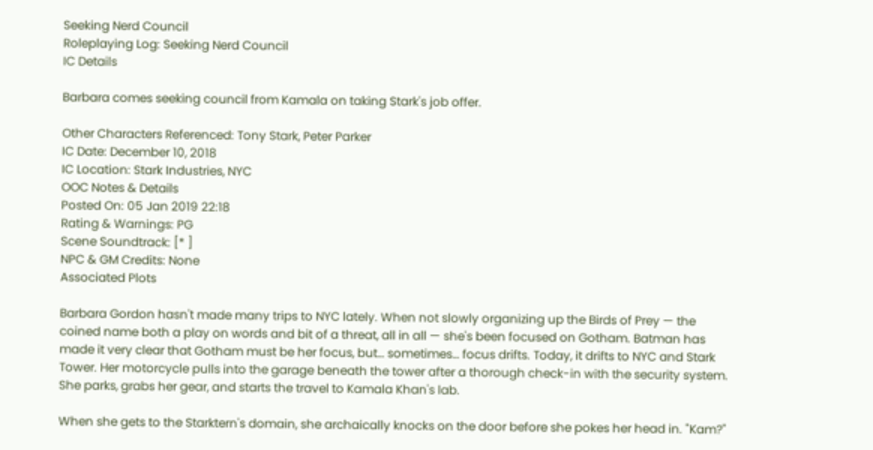Seeking Nerd Council
Roleplaying Log: Seeking Nerd Council
IC Details

Barbara comes seeking council from Kamala on taking Stark's job offer.

Other Characters Referenced: Tony Stark, Peter Parker
IC Date: December 10, 2018
IC Location: Stark Industries, NYC
OOC Notes & Details
Posted On: 05 Jan 2019 22:18
Rating & Warnings: PG
Scene Soundtrack: [* ]
NPC & GM Credits: None
Associated Plots

Barbara Gordon hasn't made many trips to NYC lately. When not slowly organizing up the Birds of Prey — the coined name both a play on words and bit of a threat, all in all — she's been focused on Gotham. Batman has made it very clear that Gotham must be her focus, but… sometimes… focus drifts. Today, it drifts to NYC and Stark Tower. Her motorcycle pulls into the garage beneath the tower after a thorough check-in with the security system. She parks, grabs her gear, and starts the travel to Kamala Khan's lab.

When she gets to the Starktern's domain, she archaically knocks on the door before she pokes her head in. "Kam?"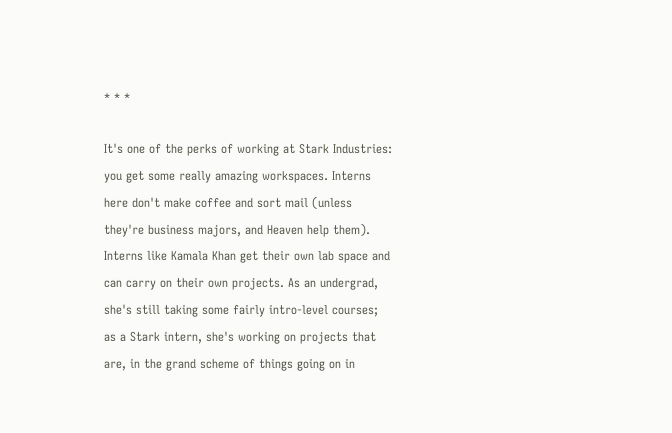* * *

It's one of the perks of working at Stark Industries: you get some really amazing workspaces. Interns here don't make coffee and sort mail (unless they're business majors, and Heaven help them). Interns like Kamala Khan get their own lab space and can carry on their own projects. As an undergrad, she's still taking some fairly intro-level courses; as a Stark intern, she's working on projects that are, in the grand scheme of things going on in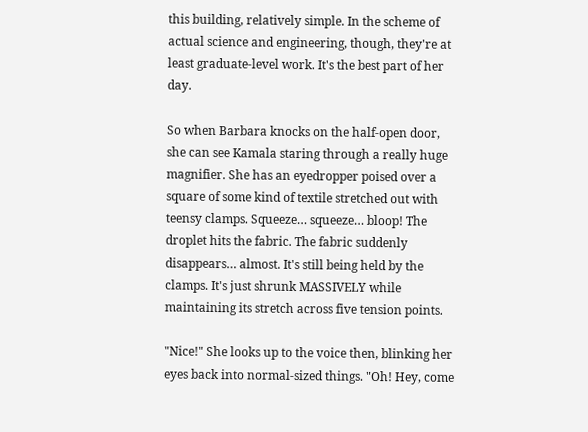this building, relatively simple. In the scheme of actual science and engineering, though, they're at least graduate-level work. It's the best part of her day.

So when Barbara knocks on the half-open door, she can see Kamala staring through a really huge magnifier. She has an eyedropper poised over a square of some kind of textile stretched out with teensy clamps. Squeeze… squeeze… bloop! The droplet hits the fabric. The fabric suddenly disappears… almost. It's still being held by the clamps. It's just shrunk MASSIVELY while maintaining its stretch across five tension points.

"Nice!" She looks up to the voice then, blinking her eyes back into normal-sized things. "Oh! Hey, come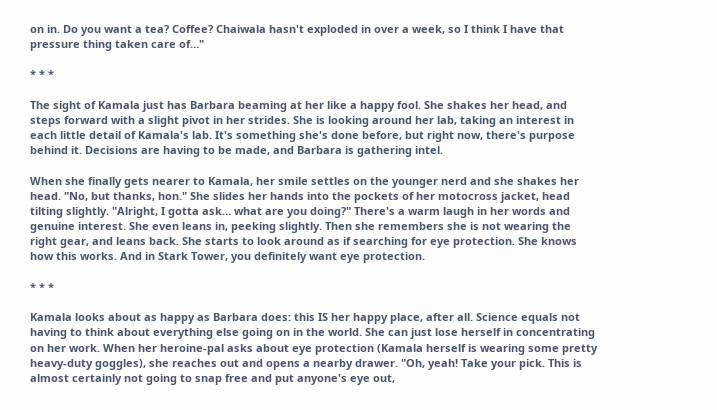on in. Do you want a tea? Coffee? Chaiwala hasn't exploded in over a week, so I think I have that pressure thing taken care of…"

* * *

The sight of Kamala just has Barbara beaming at her like a happy fool. She shakes her head, and steps forward with a slight pivot in her strides. She is looking around her lab, taking an interest in each little detail of Kamala's lab. It's something she's done before, but right now, there's purpose behind it. Decisions are having to be made, and Barbara is gathering intel.

When she finally gets nearer to Kamala, her smile settles on the younger nerd and she shakes her head. "No, but thanks, hon." She slides her hands into the pockets of her motocross jacket, head tilting slightly. "Alright, I gotta ask… what are you doing?" There's a warm laugh in her words and genuine interest. She even leans in, peeking slightly. Then she remembers she is not wearing the right gear, and leans back. She starts to look around as if searching for eye protection. She knows how this works. And in Stark Tower, you definitely want eye protection.

* * *

Kamala looks about as happy as Barbara does: this IS her happy place, after all. Science equals not having to think about everything else going on in the world. She can just lose herself in concentrating on her work. When her heroine-pal asks about eye protection (Kamala herself is wearing some pretty heavy-duty goggles), she reaches out and opens a nearby drawer. "Oh, yeah! Take your pick. This is almost certainly not going to snap free and put anyone's eye out,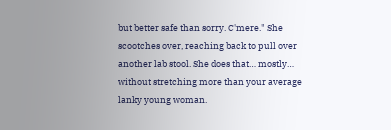but better safe than sorry. C'mere." She scootches over, reaching back to pull over another lab stool. She does that… mostly… without stretching more than your average lanky young woman.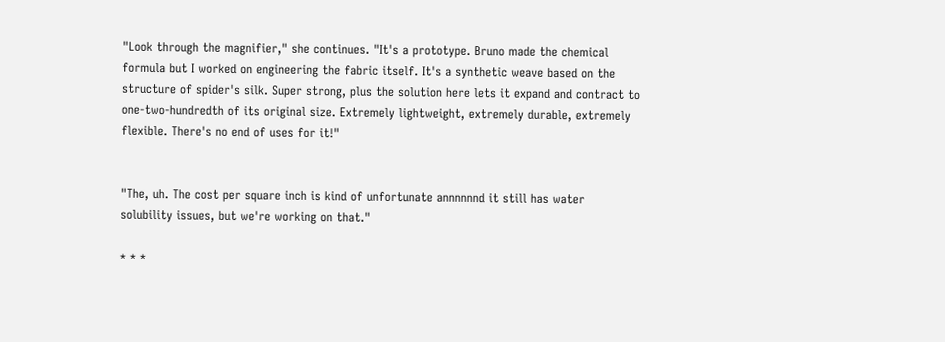"Look through the magnifier," she continues. "It's a prototype. Bruno made the chemical formula but I worked on engineering the fabric itself. It's a synthetic weave based on the structure of spider's silk. Super strong, plus the solution here lets it expand and contract to one-two-hundredth of its original size. Extremely lightweight, extremely durable, extremely flexible. There's no end of uses for it!"


"The, uh. The cost per square inch is kind of unfortunate annnnnnd it still has water solubility issues, but we're working on that."

* * *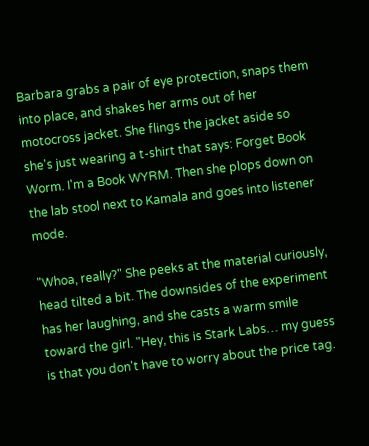Barbara grabs a pair of eye protection, snaps them into place, and shakes her arms out of her motocross jacket. She flings the jacket aside so she's just wearing a t-shirt that says: Forget Book Worm. I'm a Book WYRM. Then she plops down on the lab stool next to Kamala and goes into listener mode.

"Whoa, really?" She peeks at the material curiously, head tilted a bit. The downsides of the experiment has her laughing, and she casts a warm smile toward the girl. "Hey, this is Stark Labs… my guess is that you don't have to worry about the price tag.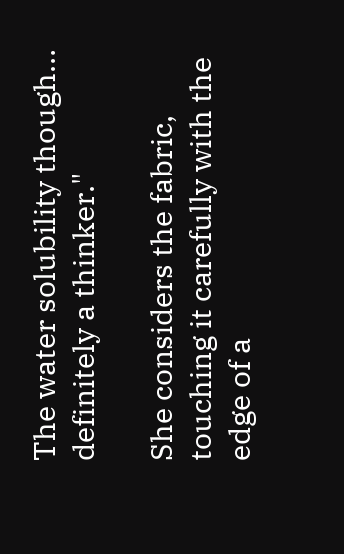The water solubility though… definitely a thinker."

She considers the fabric, touching it carefully with the edge of a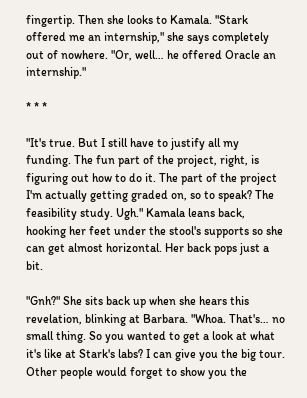fingertip. Then she looks to Kamala. "Stark offered me an internship," she says completely out of nowhere. "Or, well… he offered Oracle an internship."

* * *

"It's true. But I still have to justify all my funding. The fun part of the project, right, is figuring out how to do it. The part of the project I'm actually getting graded on, so to speak? The feasibility study. Ugh." Kamala leans back, hooking her feet under the stool's supports so she can get almost horizontal. Her back pops just a bit.

"Gnh?" She sits back up when she hears this revelation, blinking at Barbara. "Whoa. That's… no small thing. So you wanted to get a look at what it's like at Stark's labs? I can give you the big tour. Other people would forget to show you the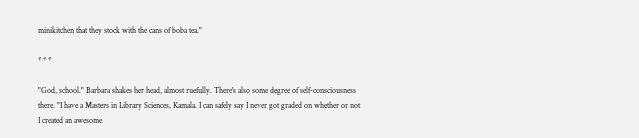minikitchen that they stock with the cans of boba tea."

* * *

"God, school." Barbara shakes her head, almost ruefully. There's also some degree of self-consciousness there. "I have a Masters in Library Sciences, Kamala. I can safely say I never got graded on whether or not I created an awesome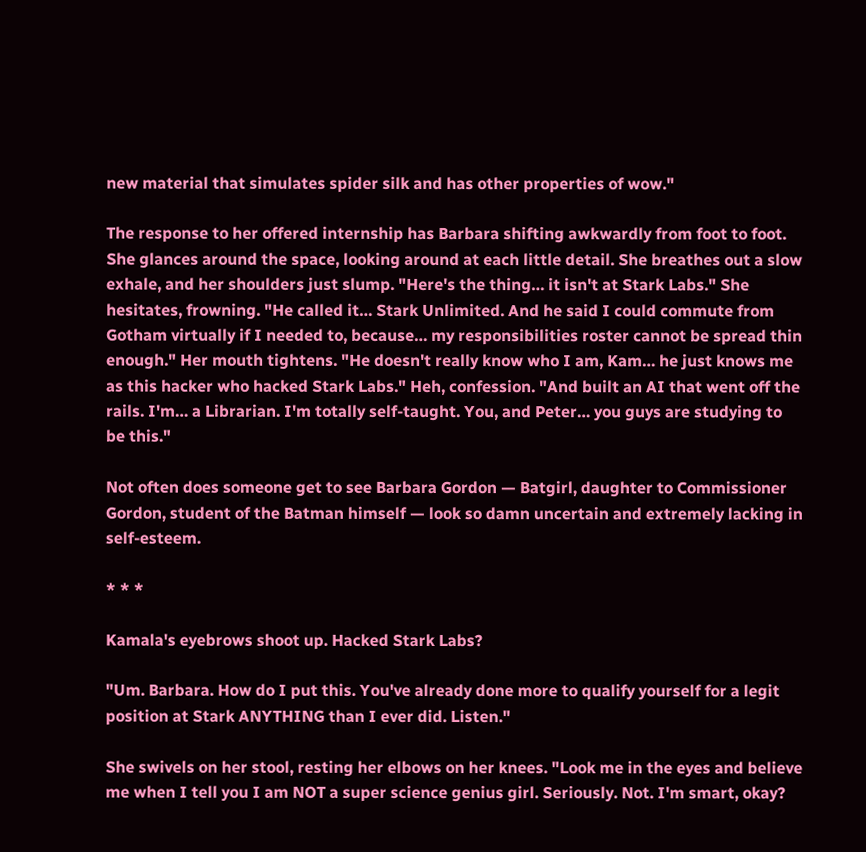new material that simulates spider silk and has other properties of wow."

The response to her offered internship has Barbara shifting awkwardly from foot to foot. She glances around the space, looking around at each little detail. She breathes out a slow exhale, and her shoulders just slump. "Here's the thing… it isn't at Stark Labs." She hesitates, frowning. "He called it… Stark Unlimited. And he said I could commute from Gotham virtually if I needed to, because… my responsibilities roster cannot be spread thin enough." Her mouth tightens. "He doesn't really know who I am, Kam… he just knows me as this hacker who hacked Stark Labs." Heh, confession. "And built an AI that went off the rails. I'm… a Librarian. I'm totally self-taught. You, and Peter… you guys are studying to be this."

Not often does someone get to see Barbara Gordon — Batgirl, daughter to Commissioner Gordon, student of the Batman himself — look so damn uncertain and extremely lacking in self-esteem.

* * *

Kamala's eyebrows shoot up. Hacked Stark Labs?

"Um. Barbara. How do I put this. You've already done more to qualify yourself for a legit position at Stark ANYTHING than I ever did. Listen."

She swivels on her stool, resting her elbows on her knees. "Look me in the eyes and believe me when I tell you I am NOT a super science genius girl. Seriously. Not. I'm smart, okay?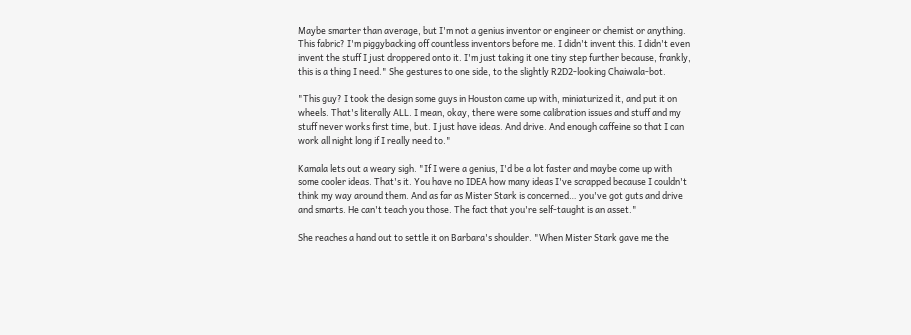Maybe smarter than average, but I'm not a genius inventor or engineer or chemist or anything. This fabric? I'm piggybacking off countless inventors before me. I didn't invent this. I didn't even invent the stuff I just droppered onto it. I'm just taking it one tiny step further because, frankly, this is a thing I need." She gestures to one side, to the slightly R2D2-looking Chaiwala-bot.

"This guy? I took the design some guys in Houston came up with, miniaturized it, and put it on wheels. That's literally ALL. I mean, okay, there were some calibration issues and stuff and my stuff never works first time, but. I just have ideas. And drive. And enough caffeine so that I can work all night long if I really need to."

Kamala lets out a weary sigh. "If I were a genius, I'd be a lot faster and maybe come up with some cooler ideas. That's it. You have no IDEA how many ideas I've scrapped because I couldn't think my way around them. And as far as Mister Stark is concerned… you've got guts and drive and smarts. He can't teach you those. The fact that you're self-taught is an asset."

She reaches a hand out to settle it on Barbara's shoulder. "When Mister Stark gave me the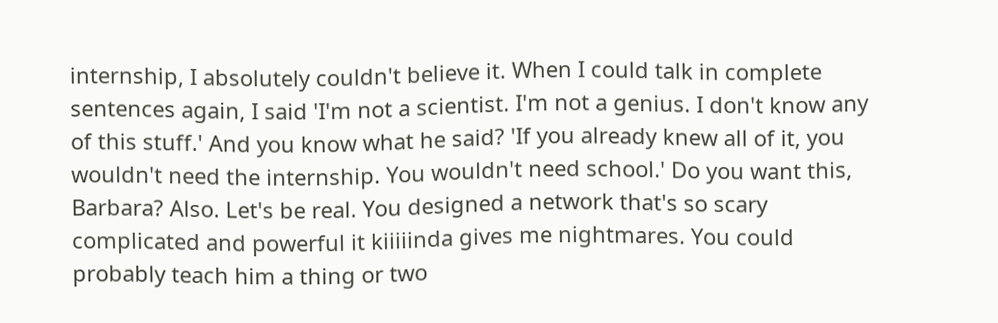internship, I absolutely couldn't believe it. When I could talk in complete sentences again, I said 'I'm not a scientist. I'm not a genius. I don't know any of this stuff.' And you know what he said? 'If you already knew all of it, you wouldn't need the internship. You wouldn't need school.' Do you want this, Barbara? Also. Let's be real. You designed a network that's so scary complicated and powerful it kiiiiinda gives me nightmares. You could probably teach him a thing or two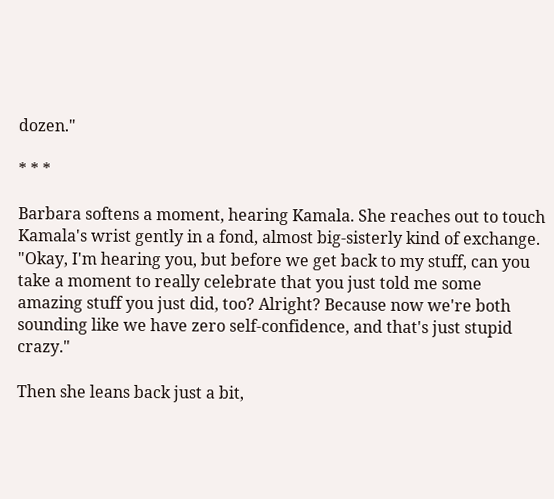dozen."

* * *

Barbara softens a moment, hearing Kamala. She reaches out to touch Kamala's wrist gently in a fond, almost big-sisterly kind of exchange. "Okay, I'm hearing you, but before we get back to my stuff, can you take a moment to really celebrate that you just told me some amazing stuff you just did, too? Alright? Because now we're both sounding like we have zero self-confidence, and that's just stupid crazy."

Then she leans back just a bit,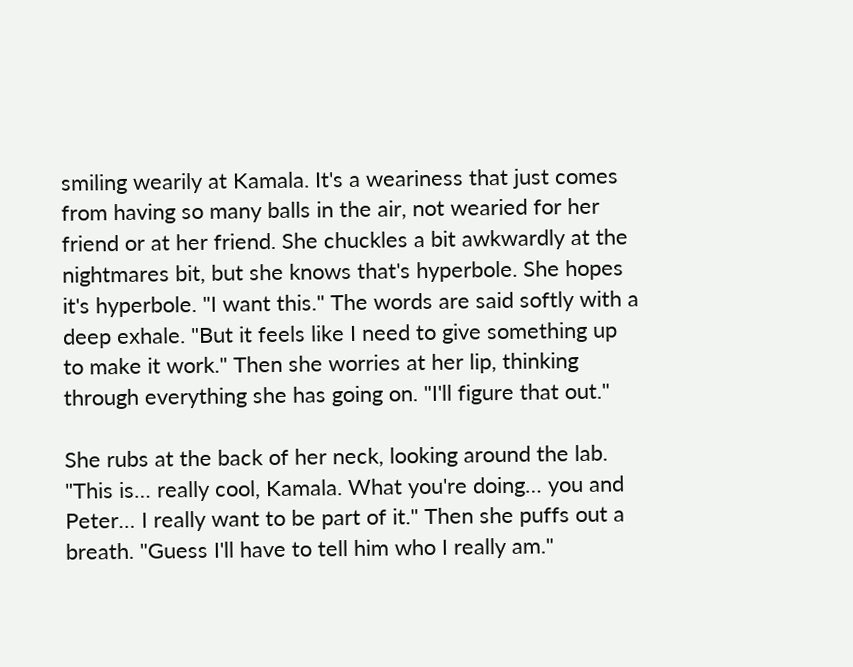smiling wearily at Kamala. It's a weariness that just comes from having so many balls in the air, not wearied for her friend or at her friend. She chuckles a bit awkwardly at the nightmares bit, but she knows that's hyperbole. She hopes it's hyperbole. "I want this." The words are said softly with a deep exhale. "But it feels like I need to give something up to make it work." Then she worries at her lip, thinking through everything she has going on. "I'll figure that out."

She rubs at the back of her neck, looking around the lab. "This is… really cool, Kamala. What you're doing… you and Peter… I really want to be part of it." Then she puffs out a breath. "Guess I'll have to tell him who I really am."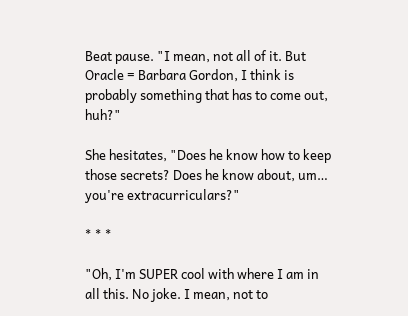Beat pause. "I mean, not all of it. But Oracle = Barbara Gordon, I think is probably something that has to come out, huh?"

She hesitates, "Does he know how to keep those secrets? Does he know about, um… you're extracurriculars?"

* * *

"Oh, I'm SUPER cool with where I am in all this. No joke. I mean, not to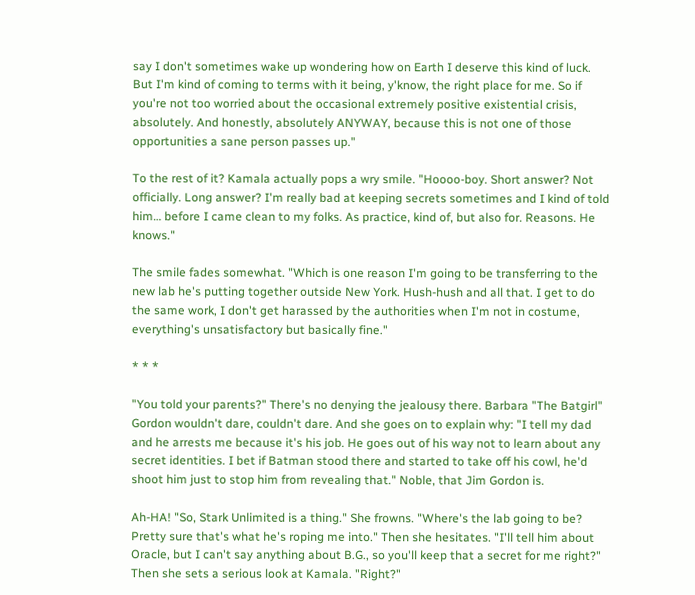say I don't sometimes wake up wondering how on Earth I deserve this kind of luck. But I'm kind of coming to terms with it being, y'know, the right place for me. So if you're not too worried about the occasional extremely positive existential crisis, absolutely. And honestly, absolutely ANYWAY, because this is not one of those opportunities a sane person passes up."

To the rest of it? Kamala actually pops a wry smile. "Hoooo-boy. Short answer? Not officially. Long answer? I'm really bad at keeping secrets sometimes and I kind of told him… before I came clean to my folks. As practice, kind of, but also for. Reasons. He knows."

The smile fades somewhat. "Which is one reason I'm going to be transferring to the new lab he's putting together outside New York. Hush-hush and all that. I get to do the same work, I don't get harassed by the authorities when I'm not in costume, everything's unsatisfactory but basically fine."

* * *

"You told your parents?" There's no denying the jealousy there. Barbara "The Batgirl" Gordon wouldn't dare, couldn't dare. And she goes on to explain why: "I tell my dad and he arrests me because it's his job. He goes out of his way not to learn about any secret identities. I bet if Batman stood there and started to take off his cowl, he'd shoot him just to stop him from revealing that." Noble, that Jim Gordon is.

Ah-HA! "So, Stark Unlimited is a thing." She frowns. "Where's the lab going to be? Pretty sure that's what he's roping me into." Then she hesitates. "I'll tell him about Oracle, but I can't say anything about B.G., so you'll keep that a secret for me right?" Then she sets a serious look at Kamala. "Right?"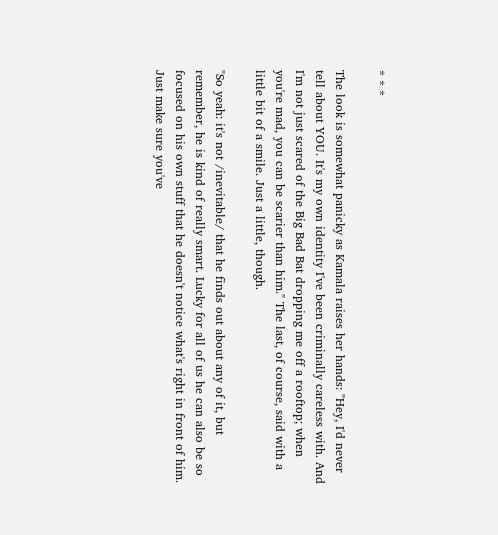* * *

The look is somewhat panicky as Kamala raises her hands: "Hey, I'd never tell about YOU. It's my own identity I've been criminally careless with. And I'm not just scared of the Big Bad Bat dropping me off a rooftop; when you're mad, you can be scarier than him." The last, of course, said with a little bit of a smile. Just a little, though.

"So yeah: it's not /inevitable/ that he finds out about any of it, but remember, he is kind of really smart. Lucky for all of us he can also be so focused on his own stuff that he doesn't notice what's right in front of him. Just make sure you've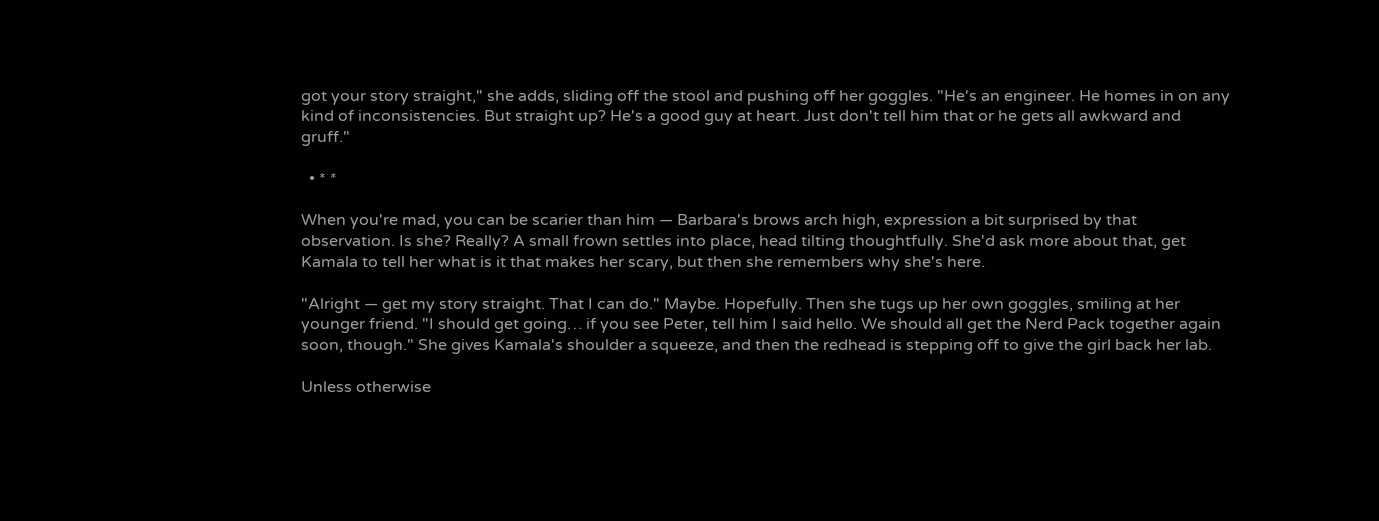got your story straight," she adds, sliding off the stool and pushing off her goggles. "He's an engineer. He homes in on any kind of inconsistencies. But straight up? He's a good guy at heart. Just don't tell him that or he gets all awkward and gruff."

  • * *

When you're mad, you can be scarier than him — Barbara's brows arch high, expression a bit surprised by that observation. Is she? Really? A small frown settles into place, head tilting thoughtfully. She'd ask more about that, get Kamala to tell her what is it that makes her scary, but then she remembers why she's here.

"Alright — get my story straight. That I can do." Maybe. Hopefully. Then she tugs up her own goggles, smiling at her younger friend. "I should get going… if you see Peter, tell him I said hello. We should all get the Nerd Pack together again soon, though." She gives Kamala's shoulder a squeeze, and then the redhead is stepping off to give the girl back her lab.

Unless otherwise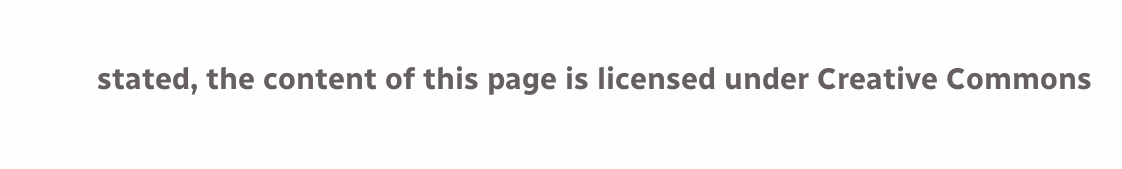stated, the content of this page is licensed under Creative Commons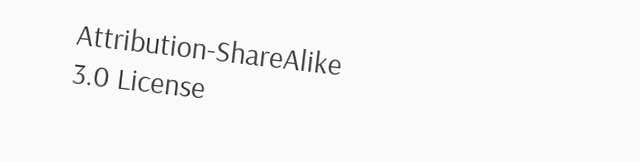Attribution-ShareAlike 3.0 License